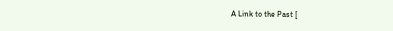A Link to the Past [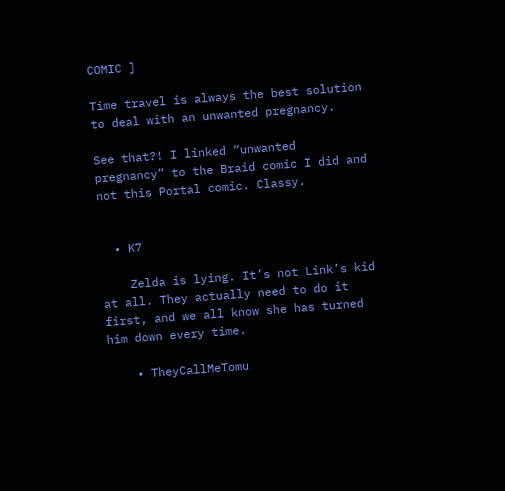COMIC ]

Time travel is always the best solution to deal with an unwanted pregnancy.

See that?! I linked “unwanted pregnancy” to the Braid comic I did and not this Portal comic. Classy.


  • K7

    Zelda is lying. It’s not Link’s kid at all. They actually need to do it first, and we all know she has turned him down every time.

    • TheyCallMeTomu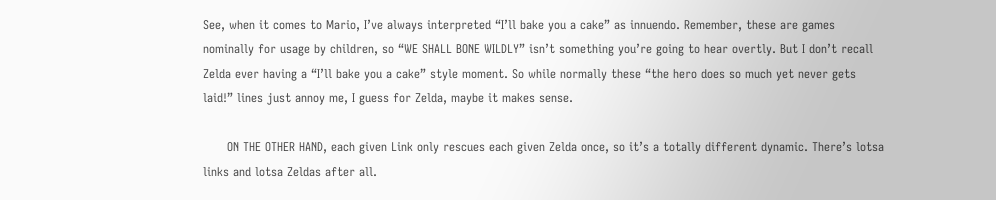See, when it comes to Mario, I’ve always interpreted “I’ll bake you a cake” as innuendo. Remember, these are games nominally for usage by children, so “WE SHALL BONE WILDLY” isn’t something you’re going to hear overtly. But I don’t recall Zelda ever having a “I’ll bake you a cake” style moment. So while normally these “the hero does so much yet never gets laid!” lines just annoy me, I guess for Zelda, maybe it makes sense.

      ON THE OTHER HAND, each given Link only rescues each given Zelda once, so it’s a totally different dynamic. There’s lotsa links and lotsa Zeldas after all.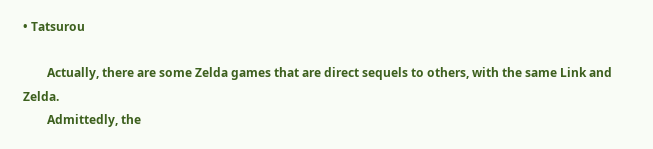• Tatsurou

        Actually, there are some Zelda games that are direct sequels to others, with the same Link and Zelda.
        Admittedly, the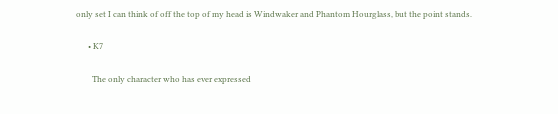only set I can think of off the top of my head is Windwaker and Phantom Hourglass, but the point stands.

      • K7

        The only character who has ever expressed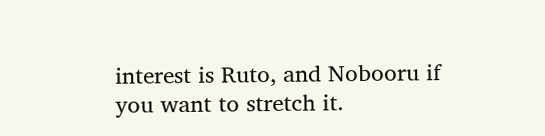interest is Ruto, and Nobooru if you want to stretch it.